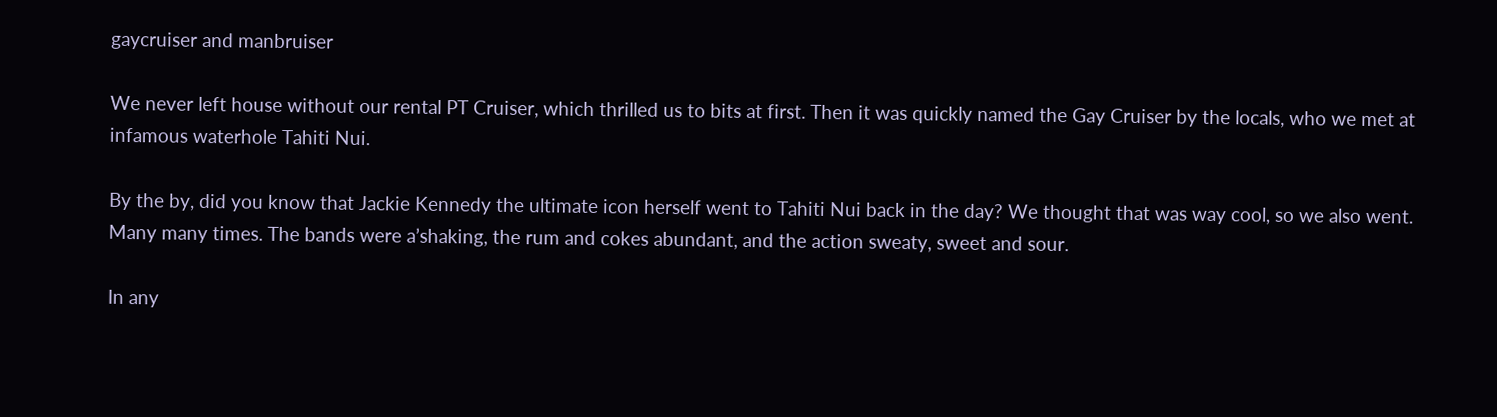gaycruiser and manbruiser

We never left house without our rental PT Cruiser, which thrilled us to bits at first. Then it was quickly named the Gay Cruiser by the locals, who we met at infamous waterhole Tahiti Nui.

By the by, did you know that Jackie Kennedy the ultimate icon herself went to Tahiti Nui back in the day? We thought that was way cool, so we also went. Many many times. The bands were a’shaking, the rum and cokes abundant, and the action sweaty, sweet and sour.

In any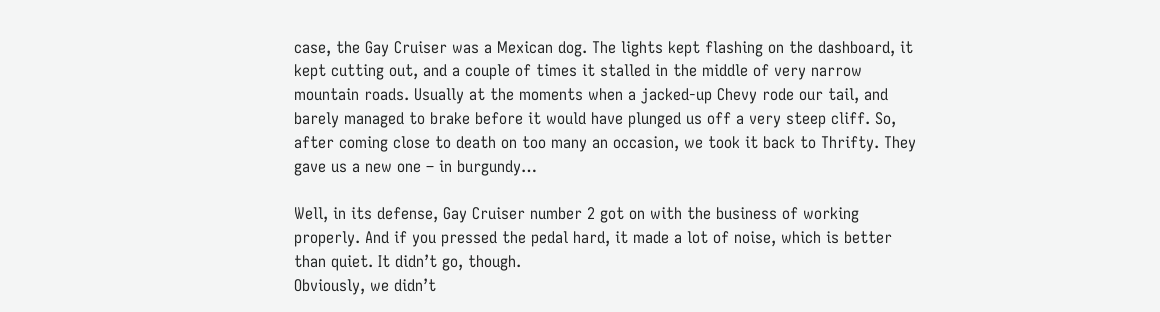case, the Gay Cruiser was a Mexican dog. The lights kept flashing on the dashboard, it kept cutting out, and a couple of times it stalled in the middle of very narrow mountain roads. Usually at the moments when a jacked-up Chevy rode our tail, and barely managed to brake before it would have plunged us off a very steep cliff. So, after coming close to death on too many an occasion, we took it back to Thrifty. They gave us a new one – in burgundy…

Well, in its defense, Gay Cruiser number 2 got on with the business of working properly. And if you pressed the pedal hard, it made a lot of noise, which is better than quiet. It didn’t go, though.
Obviously, we didn’t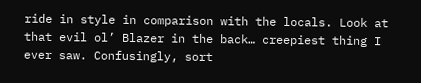ride in style in comparison with the locals. Look at that evil ol’ Blazer in the back… creepiest thing I ever saw. Confusingly, sort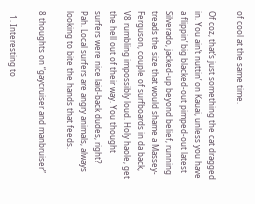of cool at the same time.

Of coz, that’s just something the cat dragged in. You ain’t nuttin’ on Kauai, unless you have a flippin’ big blacked-out pimped-out latest Silverado, jacked-up beyond belief, running treads the size that would shame a Massey-Ferguson, couple of surfboards in da back, V8 rumbling impossibly loud. Holy haole, get the hell out of their way. You thought surfers were nice laid-back dudes, right? Pah. Local surfers are angry animals, always looking to bite the hands that feeds.

8 thoughts on “gaycruiser and manbruiser”

  1. Interesting to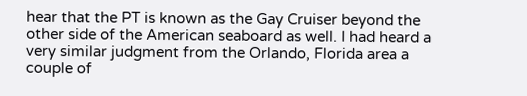hear that the PT is known as the Gay Cruiser beyond the other side of the American seaboard as well. I had heard a very similar judgment from the Orlando, Florida area a couple of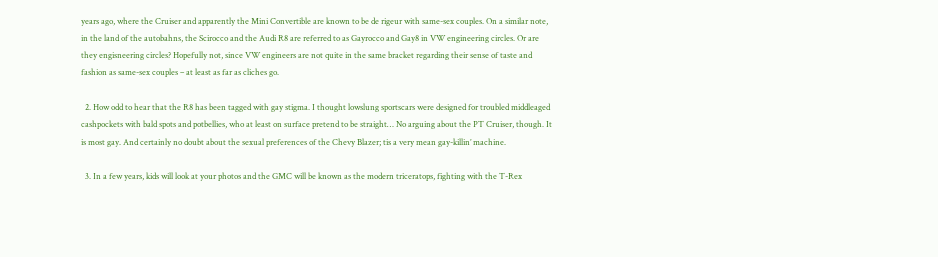years ago, where the Cruiser and apparently the Mini Convertible are known to be de rigeur with same-sex couples. On a similar note, in the land of the autobahns, the Scirocco and the Audi R8 are referred to as Gayrocco and Gay8 in VW engineering circles. Or are they engisneering circles? Hopefully not, since VW engineers are not quite in the same bracket regarding their sense of taste and fashion as same-sex couples – at least as far as cliches go.

  2. How odd to hear that the R8 has been tagged with gay stigma. I thought lowslung sportscars were designed for troubled middleaged cashpockets with bald spots and potbellies, who at least on surface pretend to be straight… No arguing about the PT Cruiser, though. It is most gay. And certainly no doubt about the sexual preferences of the Chevy Blazer; tis a very mean gay-killin’ machine.

  3. In a few years, kids will look at your photos and the GMC will be known as the modern triceratops, fighting with the T-Rex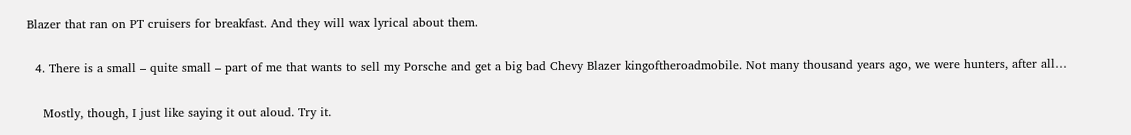Blazer that ran on PT cruisers for breakfast. And they will wax lyrical about them.

  4. There is a small – quite small – part of me that wants to sell my Porsche and get a big bad Chevy Blazer kingoftheroadmobile. Not many thousand years ago, we were hunters, after all…

    Mostly, though, I just like saying it out aloud. Try it.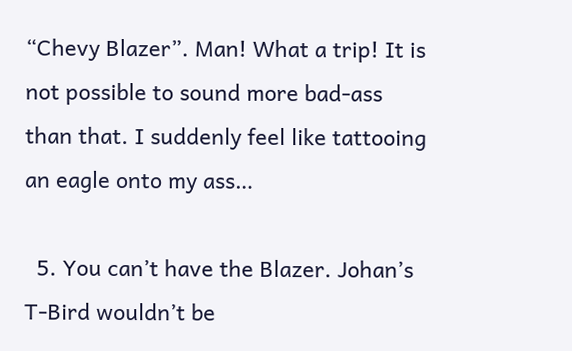“Chevy Blazer”. Man! What a trip! It is not possible to sound more bad-ass than that. I suddenly feel like tattooing an eagle onto my ass…

  5. You can’t have the Blazer. Johan’s T-Bird wouldn’t be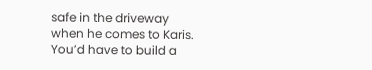safe in the driveway when he comes to Karis. You’d have to build a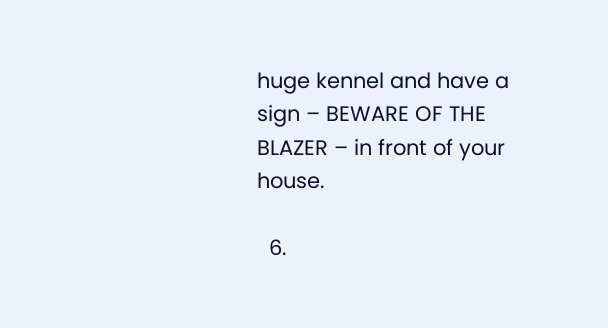huge kennel and have a sign – BEWARE OF THE BLAZER – in front of your house.

  6.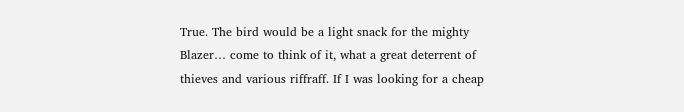True. The bird would be a light snack for the mighty Blazer… come to think of it, what a great deterrent of thieves and various riffraff. If I was looking for a cheap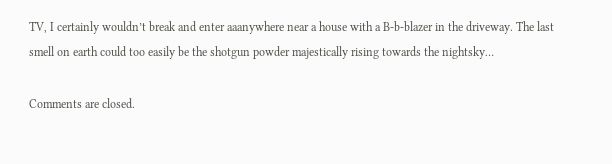TV, I certainly wouldn’t break and enter aaanywhere near a house with a B-b-blazer in the driveway. The last smell on earth could too easily be the shotgun powder majestically rising towards the nightsky…

Comments are closed.